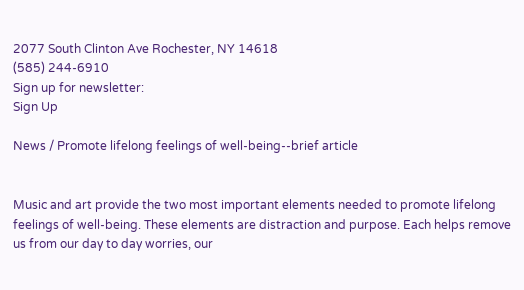2077 South Clinton Ave Rochester, NY 14618
(585) 244-6910
Sign up for newsletter:
Sign Up

News / Promote lifelong feelings of well-being--brief article


Music and art provide the two most important elements needed to promote lifelong feelings of well-being. These elements are distraction and purpose. Each helps remove us from our day to day worries, our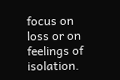focus on loss or on feelings of isolation.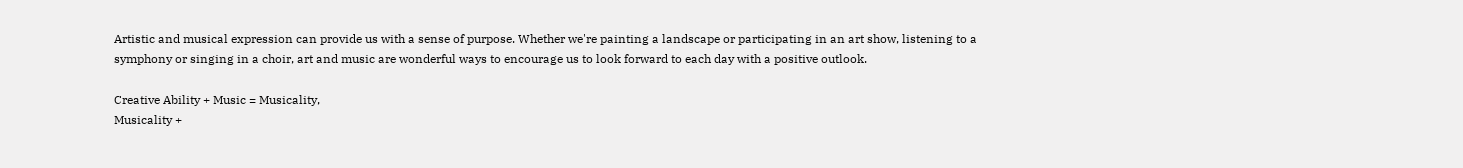Artistic and musical expression can provide us with a sense of purpose. Whether we're painting a landscape or participating in an art show, listening to a symphony or singing in a choir, art and music are wonderful ways to encourage us to look forward to each day with a positive outlook.

Creative Ability + Music = Musicality,
Musicality +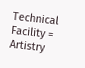Technical Facility = Artistry